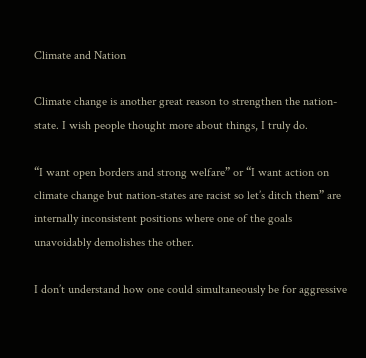Climate and Nation

Climate change is another great reason to strengthen the nation-state. I wish people thought more about things, I truly do.

“I want open borders and strong welfare” or “I want action on climate change but nation-states are racist so let’s ditch them” are internally inconsistent positions where one of the goals unavoidably demolishes the other.

I don’t understand how one could simultaneously be for aggressive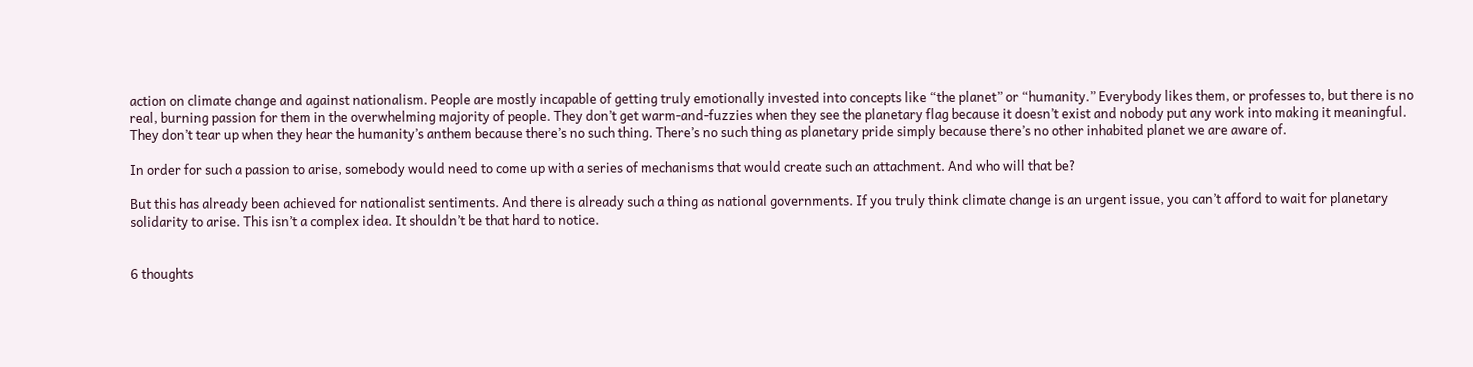action on climate change and against nationalism. People are mostly incapable of getting truly emotionally invested into concepts like “the planet” or “humanity.” Everybody likes them, or professes to, but there is no real, burning passion for them in the overwhelming majority of people. They don’t get warm-and-fuzzies when they see the planetary flag because it doesn’t exist and nobody put any work into making it meaningful. They don’t tear up when they hear the humanity’s anthem because there’s no such thing. There’s no such thing as planetary pride simply because there’s no other inhabited planet we are aware of.

In order for such a passion to arise, somebody would need to come up with a series of mechanisms that would create such an attachment. And who will that be?

But this has already been achieved for nationalist sentiments. And there is already such a thing as national governments. If you truly think climate change is an urgent issue, you can’t afford to wait for planetary solidarity to arise. This isn’t a complex idea. It shouldn’t be that hard to notice.


6 thoughts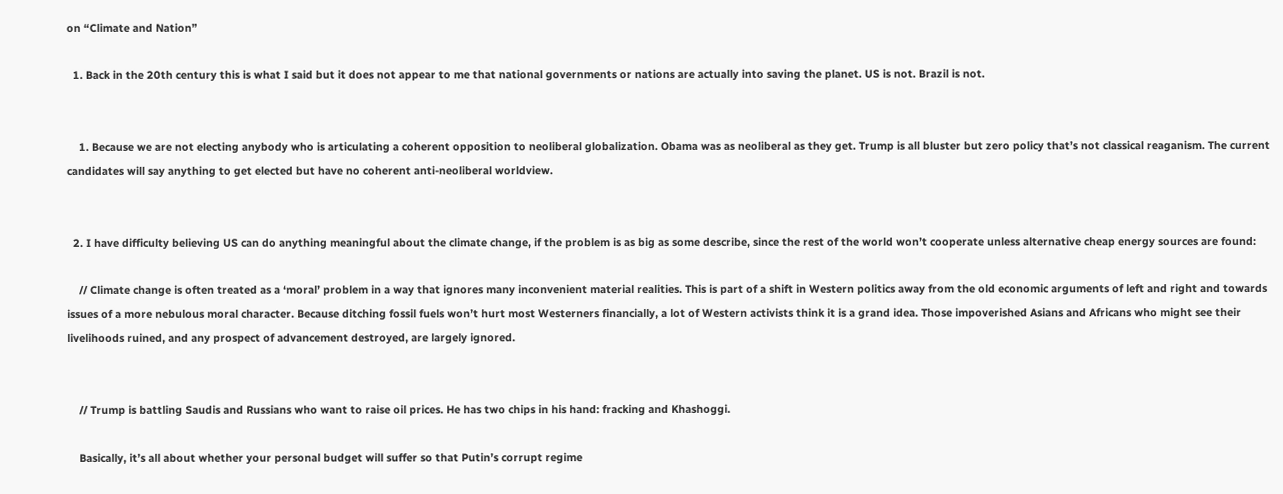on “Climate and Nation”

  1. Back in the 20th century this is what I said but it does not appear to me that national governments or nations are actually into saving the planet. US is not. Brazil is not.


    1. Because we are not electing anybody who is articulating a coherent opposition to neoliberal globalization. Obama was as neoliberal as they get. Trump is all bluster but zero policy that’s not classical reaganism. The current candidates will say anything to get elected but have no coherent anti-neoliberal worldview.


  2. I have difficulty believing US can do anything meaningful about the climate change, if the problem is as big as some describe, since the rest of the world won’t cooperate unless alternative cheap energy sources are found:

    // Climate change is often treated as a ‘moral’ problem in a way that ignores many inconvenient material realities. This is part of a shift in Western politics away from the old economic arguments of left and right and towards issues of a more nebulous moral character. Because ditching fossil fuels won’t hurt most Westerners financially, a lot of Western activists think it is a grand idea. Those impoverished Asians and Africans who might see their livelihoods ruined, and any prospect of advancement destroyed, are largely ignored.


    // Trump is battling Saudis and Russians who want to raise oil prices. He has two chips in his hand: fracking and Khashoggi.

    Basically, it’s all about whether your personal budget will suffer so that Putin’s corrupt regime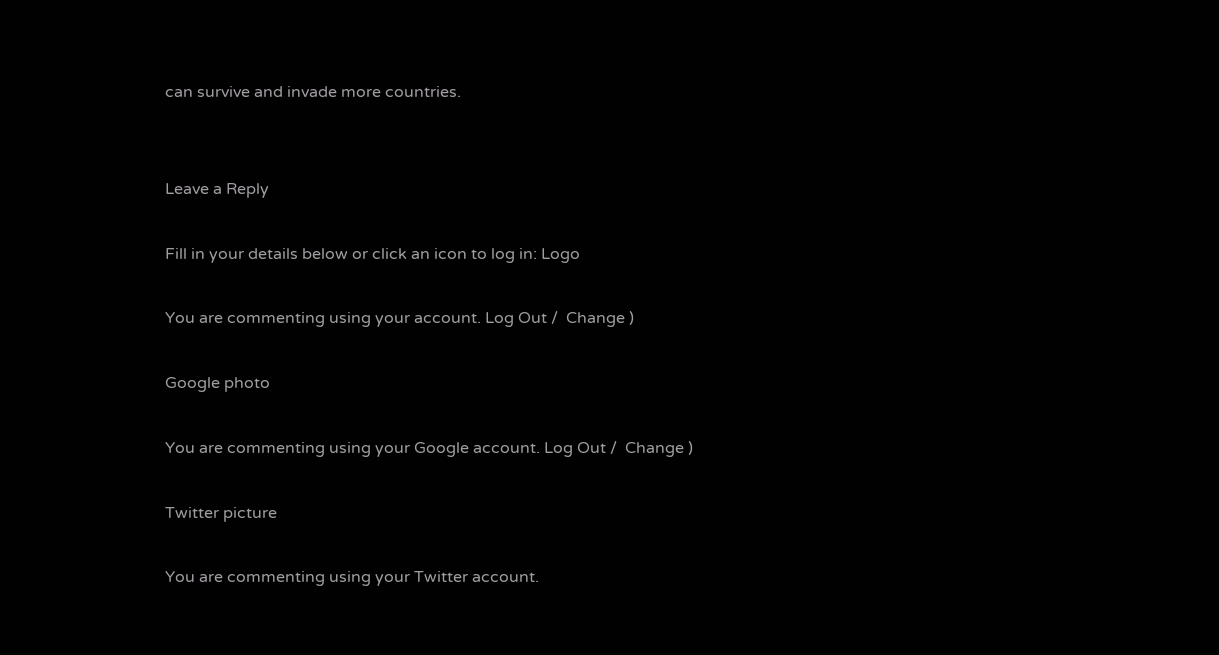can survive and invade more countries.


Leave a Reply

Fill in your details below or click an icon to log in: Logo

You are commenting using your account. Log Out /  Change )

Google photo

You are commenting using your Google account. Log Out /  Change )

Twitter picture

You are commenting using your Twitter account.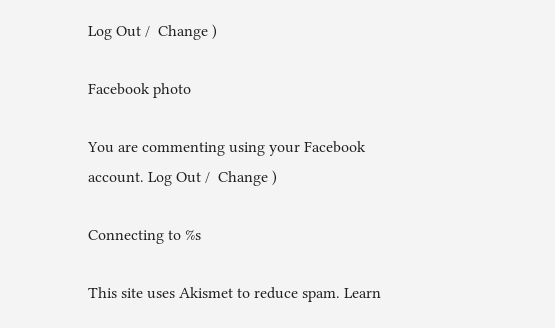Log Out /  Change )

Facebook photo

You are commenting using your Facebook account. Log Out /  Change )

Connecting to %s

This site uses Akismet to reduce spam. Learn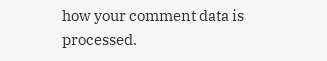how your comment data is processed.